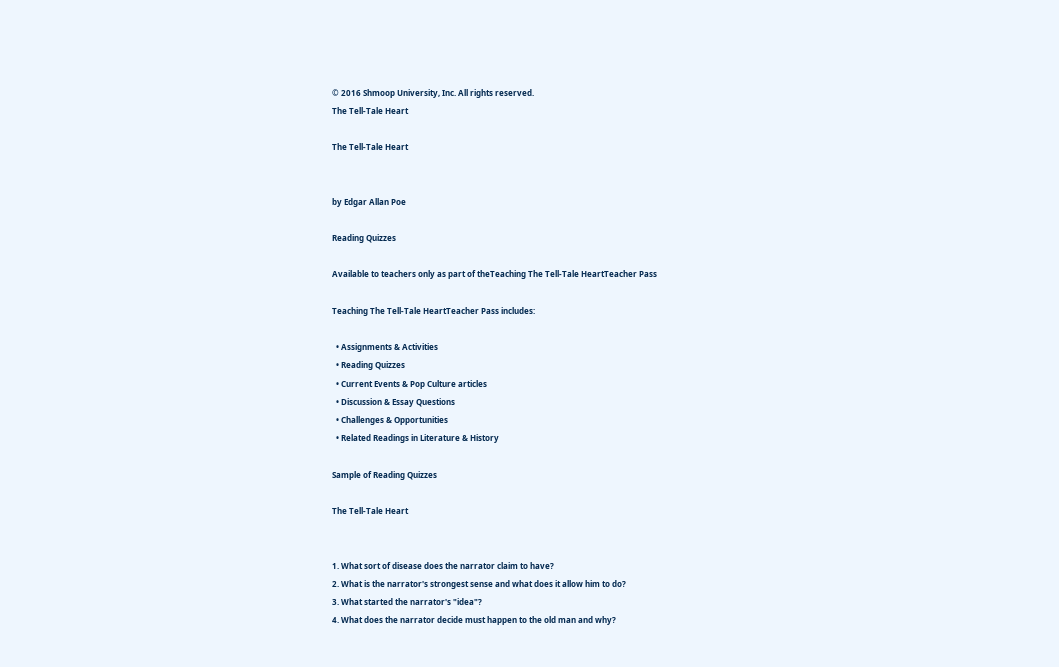© 2016 Shmoop University, Inc. All rights reserved.
The Tell-Tale Heart

The Tell-Tale Heart


by Edgar Allan Poe

Reading Quizzes

Available to teachers only as part of theTeaching The Tell-Tale HeartTeacher Pass

Teaching The Tell-Tale HeartTeacher Pass includes:

  • Assignments & Activities
  • Reading Quizzes
  • Current Events & Pop Culture articles
  • Discussion & Essay Questions
  • Challenges & Opportunities
  • Related Readings in Literature & History

Sample of Reading Quizzes

The Tell-Tale Heart


1. What sort of disease does the narrator claim to have?
2. What is the narrator's strongest sense and what does it allow him to do?
3. What started the narrator's "idea"?
4. What does the narrator decide must happen to the old man and why?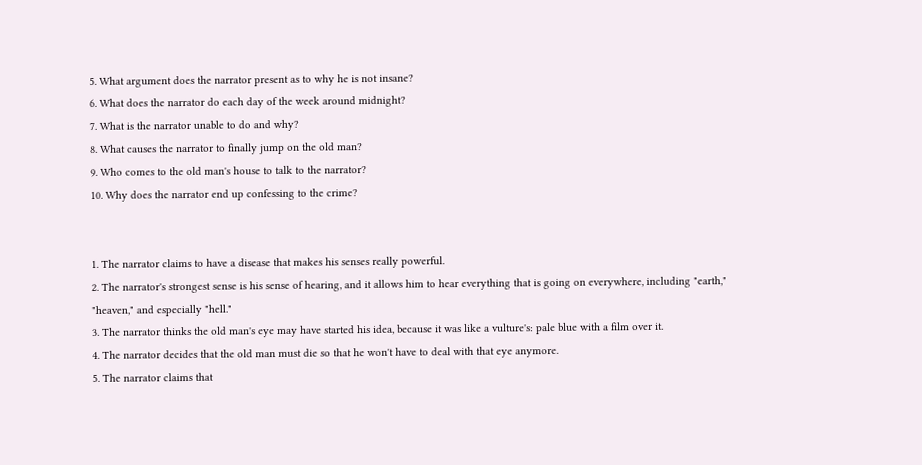5. What argument does the narrator present as to why he is not insane?
6. What does the narrator do each day of the week around midnight?
7. What is the narrator unable to do and why?
8. What causes the narrator to finally jump on the old man?
9. Who comes to the old man's house to talk to the narrator?
10. Why does the narrator end up confessing to the crime?


1. The narrator claims to have a disease that makes his senses really powerful.
2. The narrator's strongest sense is his sense of hearing, and it allows him to hear everything that is going on everywhere, including "earth," "heaven," and especially "hell."
3. The narrator thinks the old man's eye may have started his idea, because it was like a vulture's: pale blue with a film over it.
4. The narrator decides that the old man must die so that he won't have to deal with that eye anymore.
5. The narrator claims that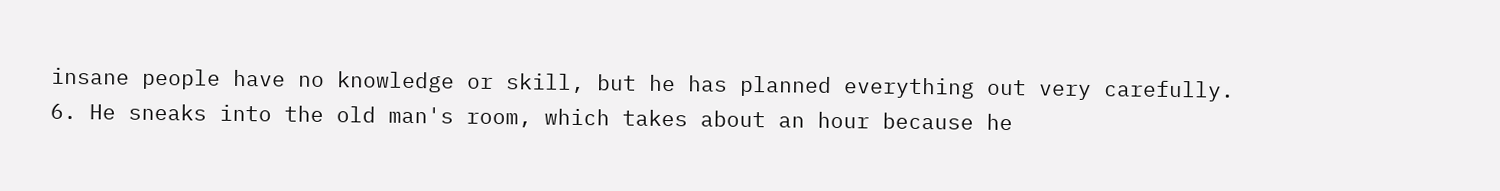insane people have no knowledge or skill, but he has planned everything out very carefully.
6. He sneaks into the old man's room, which takes about an hour because he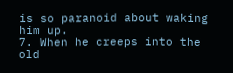is so paranoid about waking him up.
7. When he creeps into the old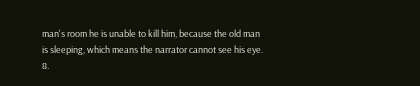man's room he is unable to kill him, because the old man is sleeping, which means the narrator cannot see his eye.
8.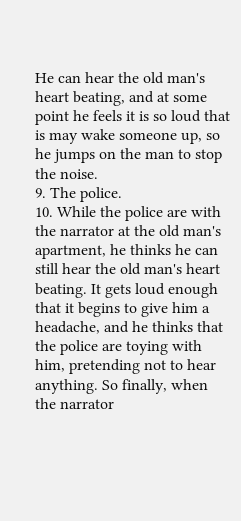He can hear the old man's heart beating, and at some point he feels it is so loud that is may wake someone up, so he jumps on the man to stop the noise.
9. The police.
10. While the police are with the narrator at the old man's apartment, he thinks he can still hear the old man's heart beating. It gets loud enough that it begins to give him a headache, and he thinks that the police are toying with him, pretending not to hear anything. So finally, when the narrator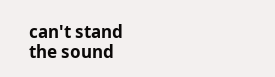can't stand the sound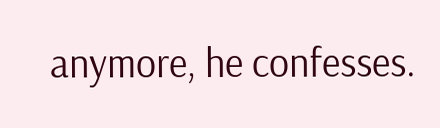anymore, he confesses.